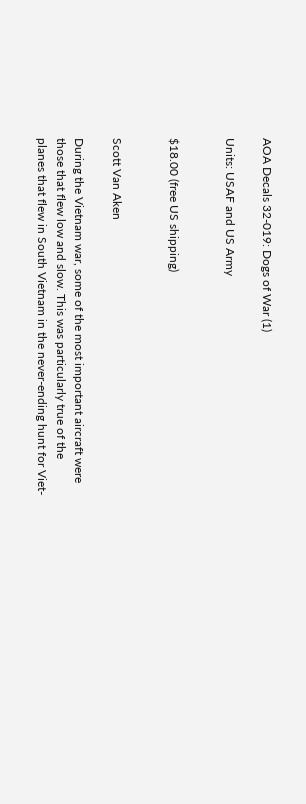AOA Decals 32-019: Dogs of War (1)

Units: USAF and US Army


$18.00 (free US shipping)


Scott Van Aken

During the Vietnam war, some of the most important aircraft were those that flew low and slow. This was particularly true of the planes that flew in South Vietnam in the never-ending hunt for Viet-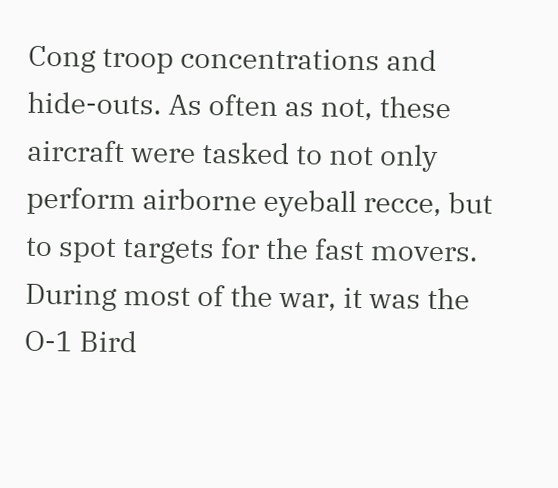Cong troop concentrations and hide-outs. As often as not, these aircraft were tasked to not only perform airborne eyeball recce, but to spot targets for the fast movers. During most of the war, it was the O-1 Bird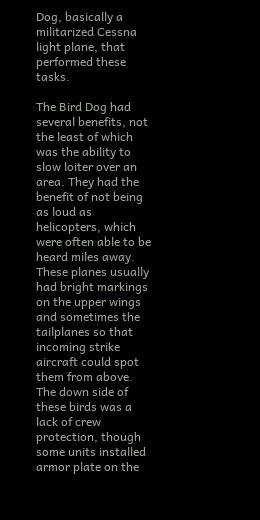Dog, basically a militarized Cessna light plane, that performed these tasks.

The Bird Dog had several benefits, not the least of which was the ability to slow loiter over an area. They had the benefit of not being as loud as helicopters, which were often able to be heard miles away. These planes usually had bright markings on the upper wings and sometimes the tailplanes so that incoming strike aircraft could spot them from above. The down side of these birds was a lack of crew protection, though some units installed armor plate on the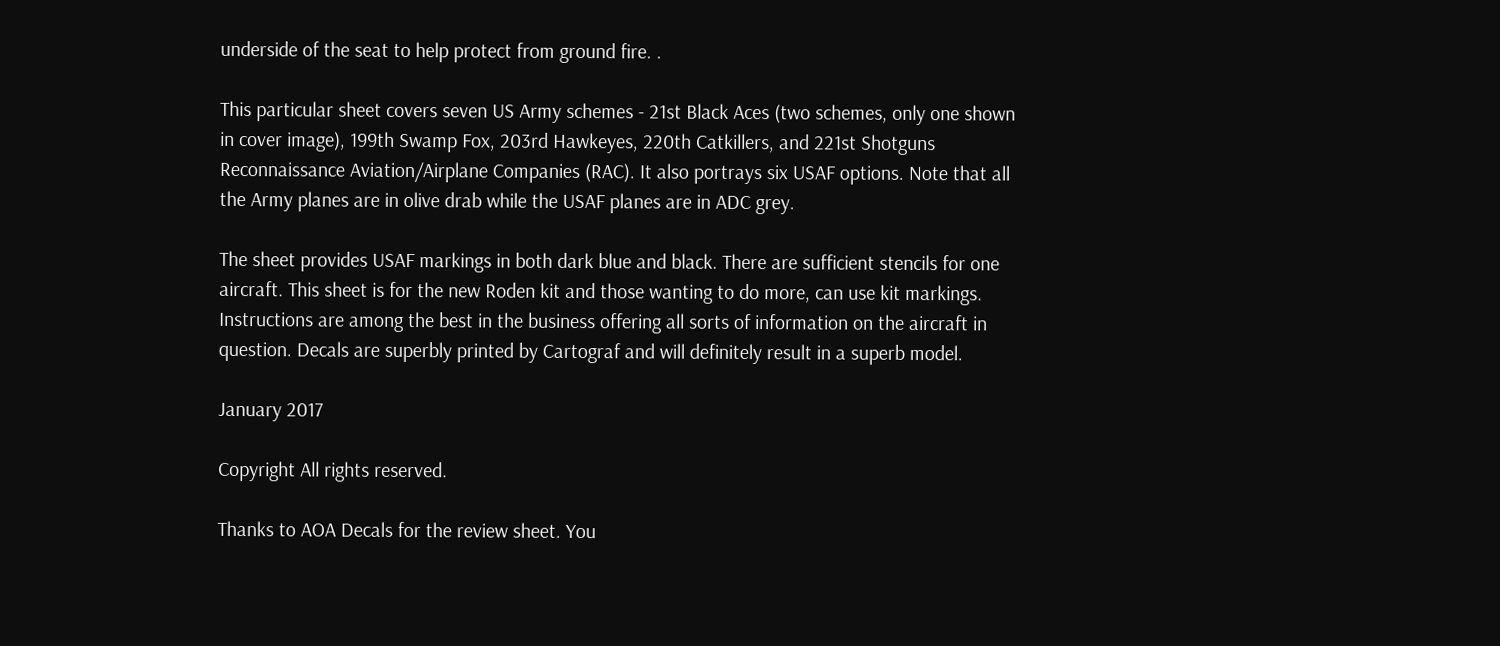underside of the seat to help protect from ground fire. .

This particular sheet covers seven US Army schemes - 21st Black Aces (two schemes, only one shown in cover image), 199th Swamp Fox, 203rd Hawkeyes, 220th Catkillers, and 221st Shotguns Reconnaissance Aviation/Airplane Companies (RAC). It also portrays six USAF options. Note that all the Army planes are in olive drab while the USAF planes are in ADC grey.

The sheet provides USAF markings in both dark blue and black. There are sufficient stencils for one aircraft. This sheet is for the new Roden kit and those wanting to do more, can use kit markings.  Instructions are among the best in the business offering all sorts of information on the aircraft in question. Decals are superbly printed by Cartograf and will definitely result in a superb model.

January 2017

Copyright All rights reserved.

Thanks to AOA Decals for the review sheet. You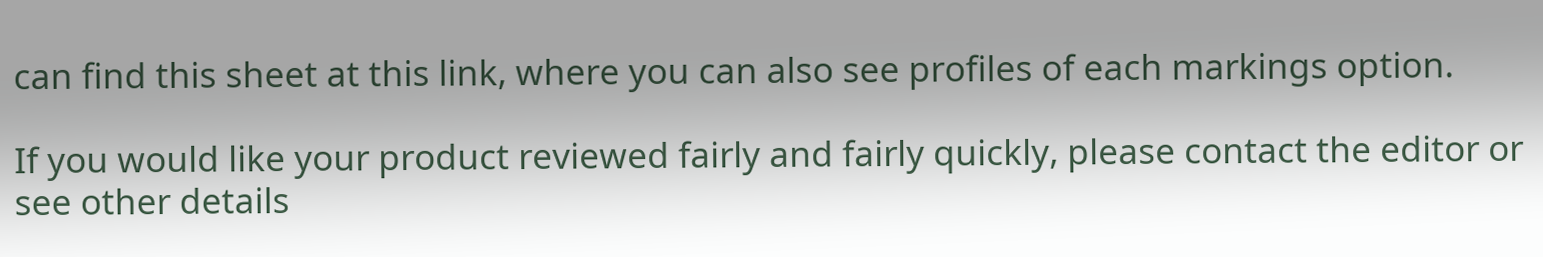can find this sheet at this link, where you can also see profiles of each markings option.

If you would like your product reviewed fairly and fairly quickly, please contact the editor or see other details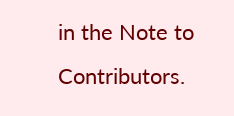in the Note to Contributors.